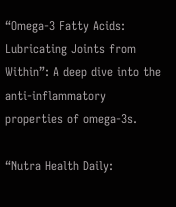“Omega-3 Fatty Acids: Lubricating Joints from Within”: A deep dive into the anti-inflammatory properties of omega-3s.

“Nutra Health Daily: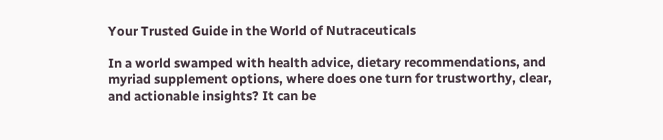Your Trusted Guide in the World of Nutraceuticals

In a world swamped with health advice, dietary recommendations, and myriad supplement options, where does one turn for trustworthy, clear, and actionable insights? It can be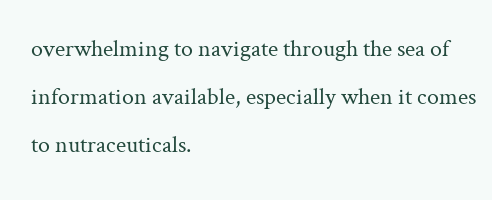overwhelming to navigate through the sea of information available, especially when it comes to nutraceuticals.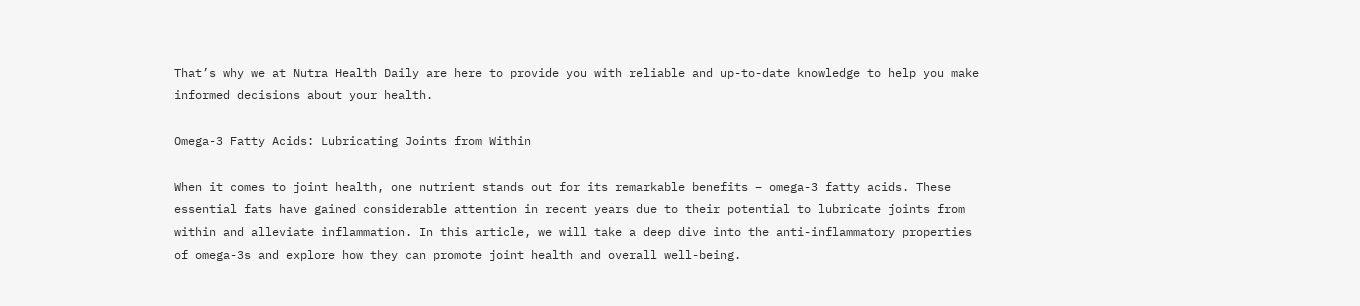That’s why we at Nutra Health Daily are here to provide you with reliable and up-to-date knowledge to help you make informed decisions about your health.

Omega-3 Fatty Acids: Lubricating Joints from Within

When it comes to joint health, one nutrient stands out for its remarkable benefits – omega-3 fatty acids. These essential fats have gained considerable attention in recent years due to their potential to lubricate joints from within and alleviate inflammation. In this article, we will take a deep dive into the anti-inflammatory properties of omega-3s and explore how they can promote joint health and overall well-being.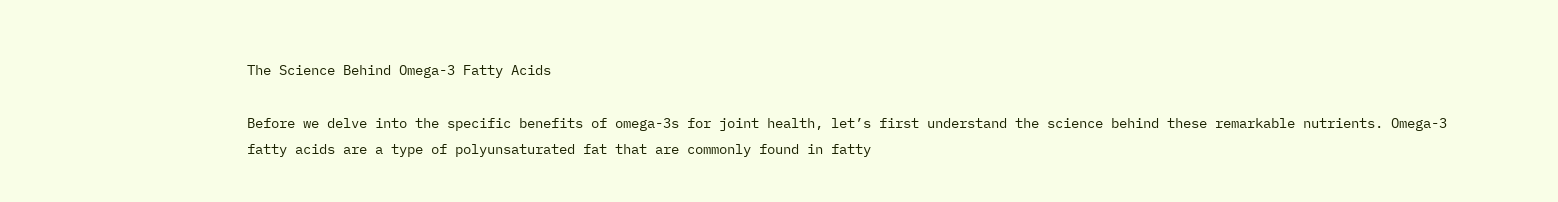The Science Behind Omega-3 Fatty Acids

Before we delve into the specific benefits of omega-3s for joint health, let’s first understand the science behind these remarkable nutrients. Omega-3 fatty acids are a type of polyunsaturated fat that are commonly found in fatty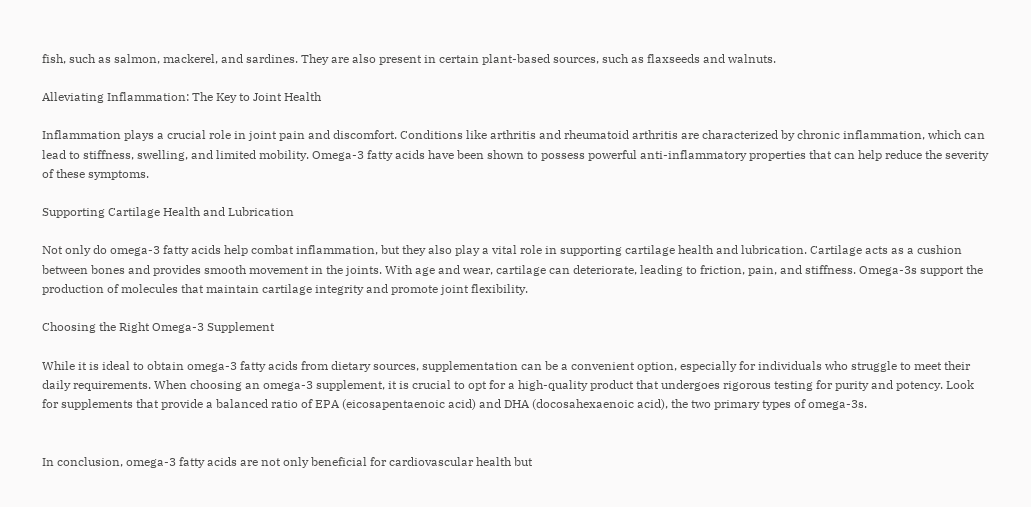fish, such as salmon, mackerel, and sardines. They are also present in certain plant-based sources, such as flaxseeds and walnuts.

Alleviating Inflammation: The Key to Joint Health

Inflammation plays a crucial role in joint pain and discomfort. Conditions like arthritis and rheumatoid arthritis are characterized by chronic inflammation, which can lead to stiffness, swelling, and limited mobility. Omega-3 fatty acids have been shown to possess powerful anti-inflammatory properties that can help reduce the severity of these symptoms.

Supporting Cartilage Health and Lubrication

Not only do omega-3 fatty acids help combat inflammation, but they also play a vital role in supporting cartilage health and lubrication. Cartilage acts as a cushion between bones and provides smooth movement in the joints. With age and wear, cartilage can deteriorate, leading to friction, pain, and stiffness. Omega-3s support the production of molecules that maintain cartilage integrity and promote joint flexibility.

Choosing the Right Omega-3 Supplement

While it is ideal to obtain omega-3 fatty acids from dietary sources, supplementation can be a convenient option, especially for individuals who struggle to meet their daily requirements. When choosing an omega-3 supplement, it is crucial to opt for a high-quality product that undergoes rigorous testing for purity and potency. Look for supplements that provide a balanced ratio of EPA (eicosapentaenoic acid) and DHA (docosahexaenoic acid), the two primary types of omega-3s.


In conclusion, omega-3 fatty acids are not only beneficial for cardiovascular health but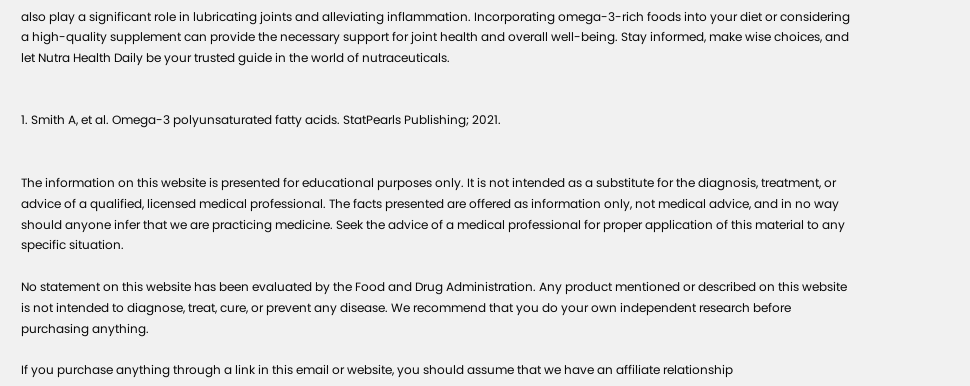also play a significant role in lubricating joints and alleviating inflammation. Incorporating omega-3-rich foods into your diet or considering a high-quality supplement can provide the necessary support for joint health and overall well-being. Stay informed, make wise choices, and let Nutra Health Daily be your trusted guide in the world of nutraceuticals.


1. Smith A, et al. Omega-3 polyunsaturated fatty acids. StatPearls Publishing; 2021.


The information on this website is presented for educational purposes only. It is not intended as a substitute for the diagnosis, treatment, or advice of a qualified, licensed medical professional. The facts presented are offered as information only, not medical advice, and in no way should anyone infer that we are practicing medicine. Seek the advice of a medical professional for proper application of this material to any specific situation.

No statement on this website has been evaluated by the Food and Drug Administration. Any product mentioned or described on this website is not intended to diagnose, treat, cure, or prevent any disease. We recommend that you do your own independent research before purchasing anything.

If you purchase anything through a link in this email or website, you should assume that we have an affiliate relationship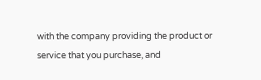with the company providing the product or service that you purchase, and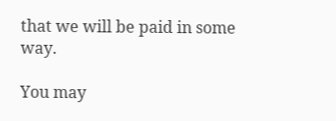that we will be paid in some way.

You may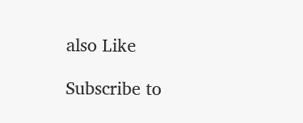also Like

Subscribe to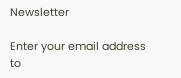Newsletter

Enter your email address to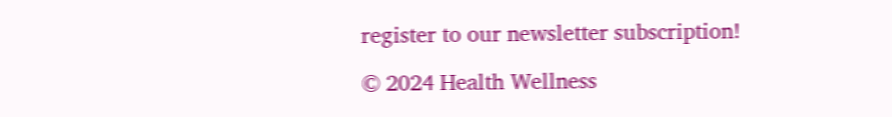register to our newsletter subscription!

© 2024 Health Wellness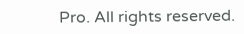Pro. All rights reserved.